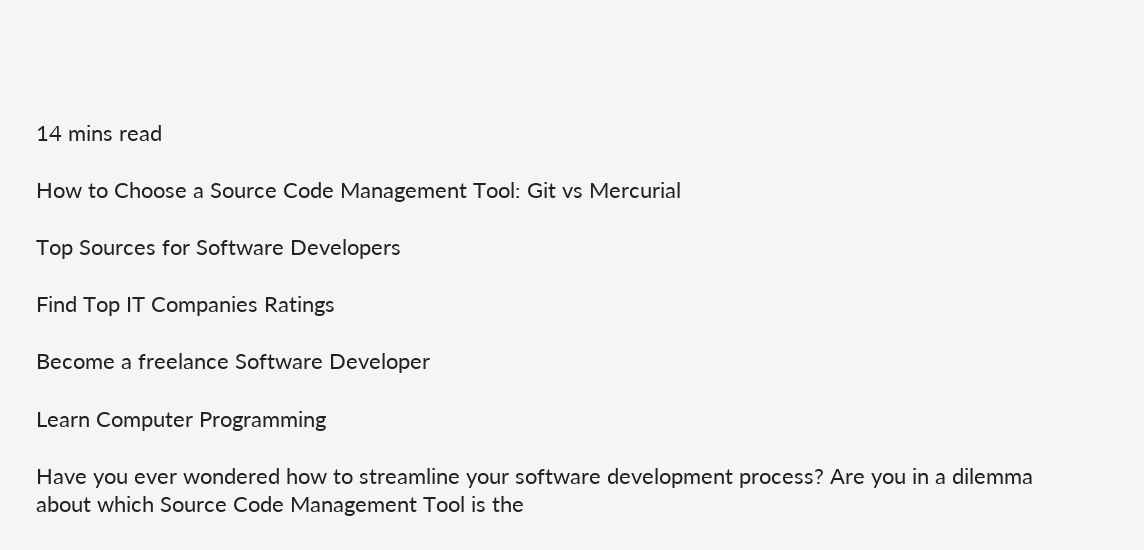14 mins read

How to Choose a Source Code Management Tool: Git vs Mercurial

Top Sources for Software Developers

Find Top IT Companies Ratings

Become a freelance Software Developer

Learn Computer Programming

Have you ever wondered how to streamline your software development process? Are you in a dilemma about which Source Code Management Tool is the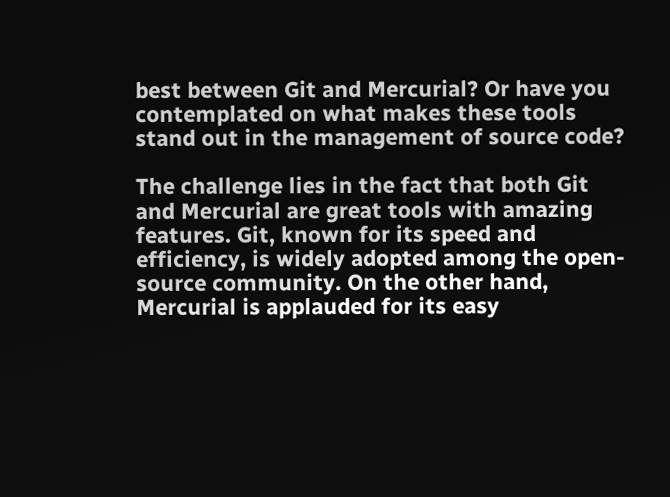best between Git and Mercurial? Or have you contemplated on what makes these tools stand out in the management of source code?

The challenge lies in the fact that both Git and Mercurial are great tools with amazing features. Git, known for its speed and efficiency, is widely adopted among the open-source community. On the other hand, Mercurial is applauded for its easy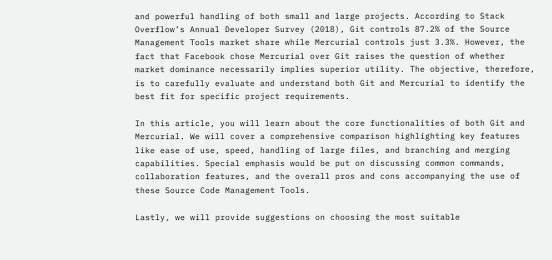and powerful handling of both small and large projects. According to Stack Overflow’s Annual Developer Survey (2018), Git controls 87.2% of the Source Management Tools market share while Mercurial controls just 3.3%. However, the fact that Facebook chose Mercurial over Git raises the question of whether market dominance necessarily implies superior utility. The objective, therefore, is to carefully evaluate and understand both Git and Mercurial to identify the best fit for specific project requirements.

In this article, you will learn about the core functionalities of both Git and Mercurial. We will cover a comprehensive comparison highlighting key features like ease of use, speed, handling of large files, and branching and merging capabilities. Special emphasis would be put on discussing common commands, collaboration features, and the overall pros and cons accompanying the use of these Source Code Management Tools.

Lastly, we will provide suggestions on choosing the most suitable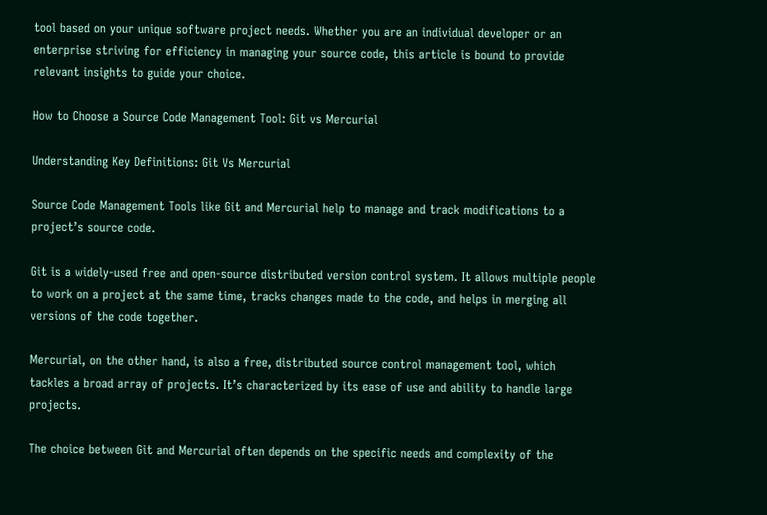tool based on your unique software project needs. Whether you are an individual developer or an enterprise striving for efficiency in managing your source code, this article is bound to provide relevant insights to guide your choice.

How to Choose a Source Code Management Tool: Git vs Mercurial

Understanding Key Definitions: Git Vs Mercurial

Source Code Management Tools like Git and Mercurial help to manage and track modifications to a project’s source code.

Git is a widely-used free and open-source distributed version control system. It allows multiple people to work on a project at the same time, tracks changes made to the code, and helps in merging all versions of the code together.

Mercurial, on the other hand, is also a free, distributed source control management tool, which tackles a broad array of projects. It’s characterized by its ease of use and ability to handle large projects.

The choice between Git and Mercurial often depends on the specific needs and complexity of the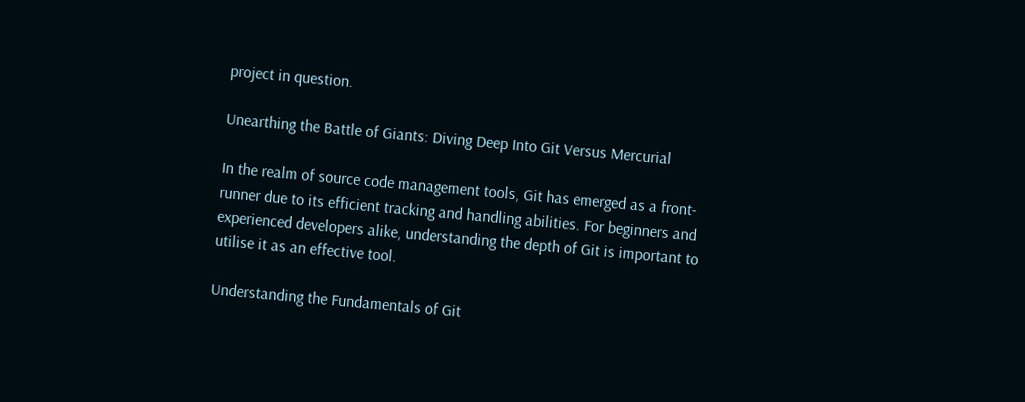project in question.

Unearthing the Battle of Giants: Diving Deep Into Git Versus Mercurial

In the realm of source code management tools, Git has emerged as a front-runner due to its efficient tracking and handling abilities. For beginners and experienced developers alike, understanding the depth of Git is important to utilise it as an effective tool.

Understanding the Fundamentals of Git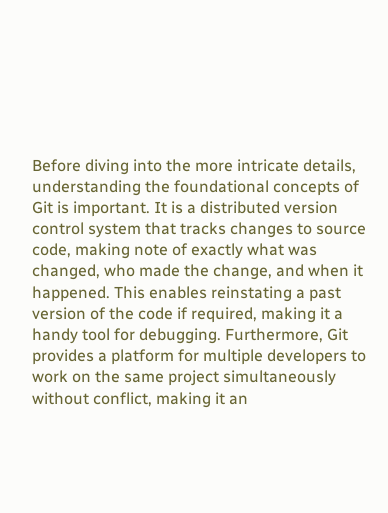Before diving into the more intricate details, understanding the foundational concepts of Git is important. It is a distributed version control system that tracks changes to source code, making note of exactly what was changed, who made the change, and when it happened. This enables reinstating a past version of the code if required, making it a handy tool for debugging. Furthermore, Git provides a platform for multiple developers to work on the same project simultaneously without conflict, making it an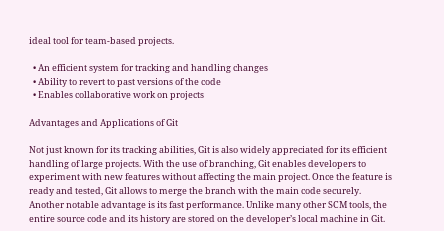ideal tool for team-based projects.

  • An efficient system for tracking and handling changes
  • Ability to revert to past versions of the code
  • Enables collaborative work on projects

Advantages and Applications of Git

Not just known for its tracking abilities, Git is also widely appreciated for its efficient handling of large projects. With the use of branching, Git enables developers to experiment with new features without affecting the main project. Once the feature is ready and tested, Git allows to merge the branch with the main code securely. Another notable advantage is its fast performance. Unlike many other SCM tools, the entire source code and its history are stored on the developer’s local machine in Git.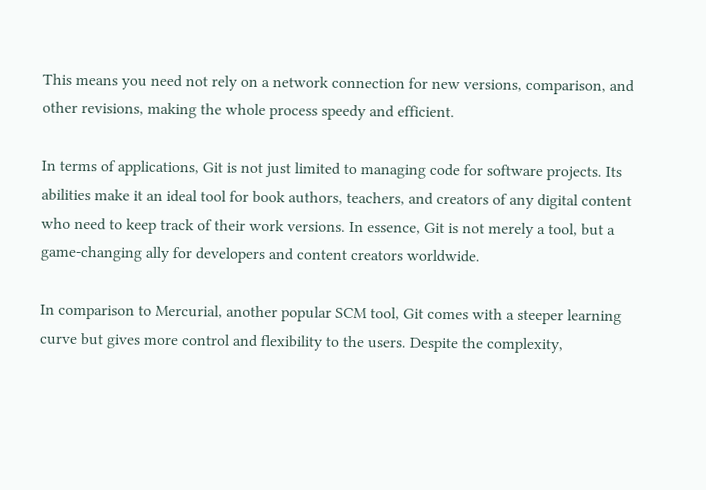This means you need not rely on a network connection for new versions, comparison, and other revisions, making the whole process speedy and efficient.

In terms of applications, Git is not just limited to managing code for software projects. Its abilities make it an ideal tool for book authors, teachers, and creators of any digital content who need to keep track of their work versions. In essence, Git is not merely a tool, but a game-changing ally for developers and content creators worldwide.

In comparison to Mercurial, another popular SCM tool, Git comes with a steeper learning curve but gives more control and flexibility to the users. Despite the complexity,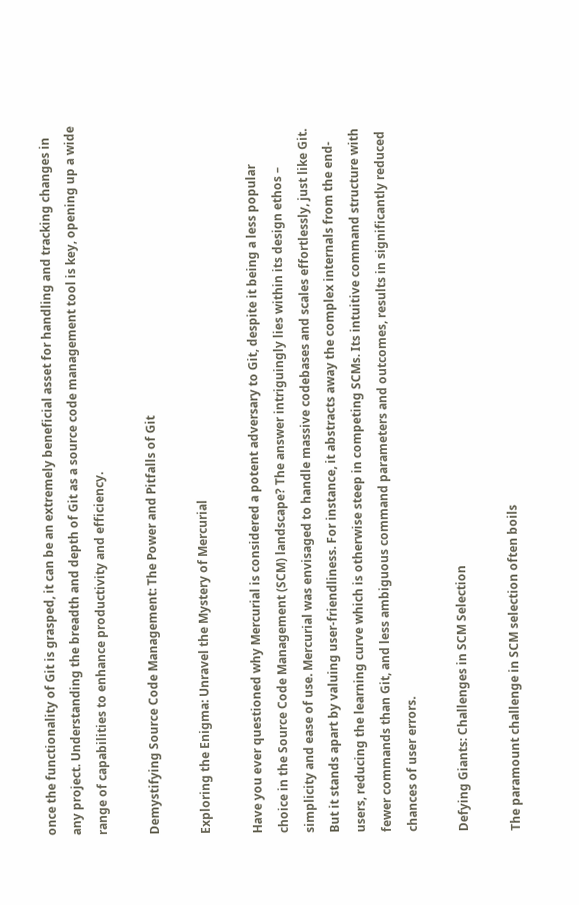once the functionality of Git is grasped, it can be an extremely beneficial asset for handling and tracking changes in any project. Understanding the breadth and depth of Git as a source code management tool is key, opening up a wide range of capabilities to enhance productivity and efficiency.

Demystifying Source Code Management: The Power and Pitfalls of Git

Exploring the Enigma: Unravel the Mystery of Mercurial

Have you ever questioned why Mercurial is considered a potent adversary to Git, despite it being a less popular choice in the Source Code Management (SCM) landscape? The answer intriguingly lies within its design ethos – simplicity and ease of use. Mercurial was envisaged to handle massive codebases and scales effortlessly, just like Git. But it stands apart by valuing user-friendliness. For instance, it abstracts away the complex internals from the end-users, reducing the learning curve which is otherwise steep in competing SCMs. Its intuitive command structure with fewer commands than Git, and less ambiguous command parameters and outcomes, results in significantly reduced chances of user errors.

Defying Giants: Challenges in SCM Selection

The paramount challenge in SCM selection often boils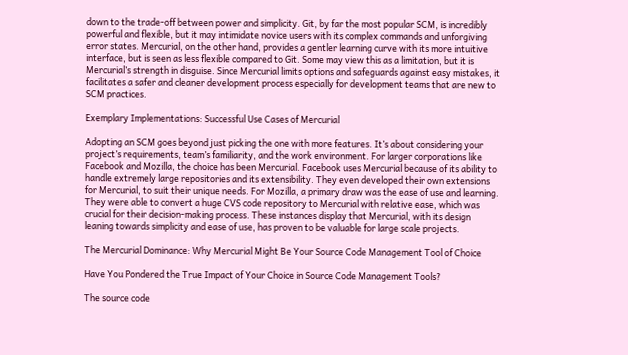down to the trade-off between power and simplicity. Git, by far the most popular SCM, is incredibly powerful and flexible, but it may intimidate novice users with its complex commands and unforgiving error states. Mercurial, on the other hand, provides a gentler learning curve with its more intuitive interface, but is seen as less flexible compared to Git. Some may view this as a limitation, but it is Mercurial’s strength in disguise. Since Mercurial limits options and safeguards against easy mistakes, it facilitates a safer and cleaner development process especially for development teams that are new to SCM practices.

Exemplary Implementations: Successful Use Cases of Mercurial

Adopting an SCM goes beyond just picking the one with more features. It’s about considering your project’s requirements, team’s familiarity, and the work environment. For larger corporations like Facebook and Mozilla, the choice has been Mercurial. Facebook uses Mercurial because of its ability to handle extremely large repositories and its extensibility. They even developed their own extensions for Mercurial, to suit their unique needs. For Mozilla, a primary draw was the ease of use and learning. They were able to convert a huge CVS code repository to Mercurial with relative ease, which was crucial for their decision-making process. These instances display that Mercurial, with its design leaning towards simplicity and ease of use, has proven to be valuable for large scale projects.

The Mercurial Dominance: Why Mercurial Might Be Your Source Code Management Tool of Choice

Have You Pondered the True Impact of Your Choice in Source Code Management Tools?

The source code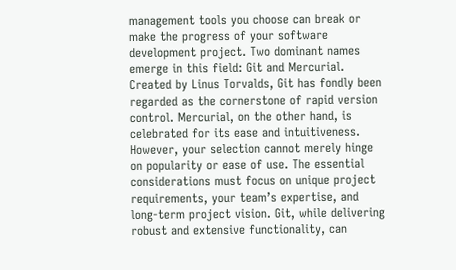management tools you choose can break or make the progress of your software development project. Two dominant names emerge in this field: Git and Mercurial. Created by Linus Torvalds, Git has fondly been regarded as the cornerstone of rapid version control. Mercurial, on the other hand, is celebrated for its ease and intuitiveness. However, your selection cannot merely hinge on popularity or ease of use. The essential considerations must focus on unique project requirements, your team’s expertise, and long-term project vision. Git, while delivering robust and extensive functionality, can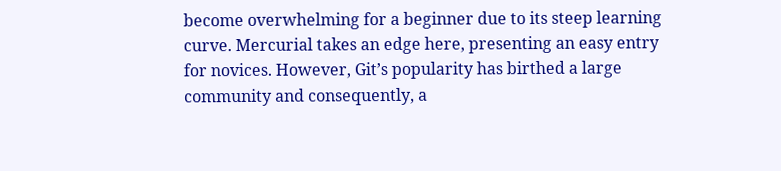become overwhelming for a beginner due to its steep learning curve. Mercurial takes an edge here, presenting an easy entry for novices. However, Git’s popularity has birthed a large community and consequently, a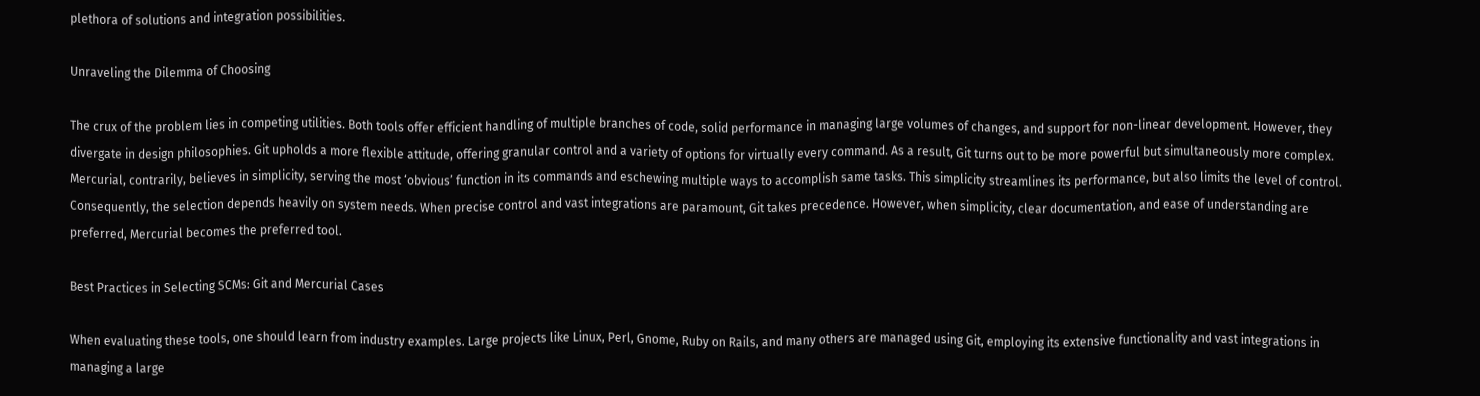plethora of solutions and integration possibilities.

Unraveling the Dilemma of Choosing

The crux of the problem lies in competing utilities. Both tools offer efficient handling of multiple branches of code, solid performance in managing large volumes of changes, and support for non-linear development. However, they divergate in design philosophies. Git upholds a more flexible attitude, offering granular control and a variety of options for virtually every command. As a result, Git turns out to be more powerful but simultaneously more complex. Mercurial, contrarily, believes in simplicity, serving the most ‘obvious’ function in its commands and eschewing multiple ways to accomplish same tasks. This simplicity streamlines its performance, but also limits the level of control. Consequently, the selection depends heavily on system needs. When precise control and vast integrations are paramount, Git takes precedence. However, when simplicity, clear documentation, and ease of understanding are preferred, Mercurial becomes the preferred tool.

Best Practices in Selecting SCMs: Git and Mercurial Cases

When evaluating these tools, one should learn from industry examples. Large projects like Linux, Perl, Gnome, Ruby on Rails, and many others are managed using Git, employing its extensive functionality and vast integrations in managing a large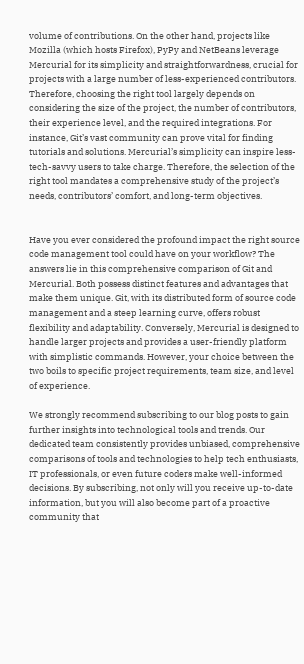volume of contributions. On the other hand, projects like Mozilla (which hosts Firefox), PyPy and NetBeans leverage Mercurial for its simplicity and straightforwardness, crucial for projects with a large number of less-experienced contributors. Therefore, choosing the right tool largely depends on considering the size of the project, the number of contributors, their experience level, and the required integrations. For instance, Git’s vast community can prove vital for finding tutorials and solutions. Mercurial’s simplicity can inspire less-tech-savvy users to take charge. Therefore, the selection of the right tool mandates a comprehensive study of the project’s needs, contributors’ comfort, and long-term objectives.


Have you ever considered the profound impact the right source code management tool could have on your workflow? The answers lie in this comprehensive comparison of Git and Mercurial. Both possess distinct features and advantages that make them unique. Git, with its distributed form of source code management and a steep learning curve, offers robust flexibility and adaptability. Conversely, Mercurial is designed to handle larger projects and provides a user-friendly platform with simplistic commands. However, your choice between the two boils to specific project requirements, team size, and level of experience.

We strongly recommend subscribing to our blog posts to gain further insights into technological tools and trends. Our dedicated team consistently provides unbiased, comprehensive comparisons of tools and technologies to help tech enthusiasts, IT professionals, or even future coders make well-informed decisions. By subscribing, not only will you receive up-to-date information, but you will also become part of a proactive community that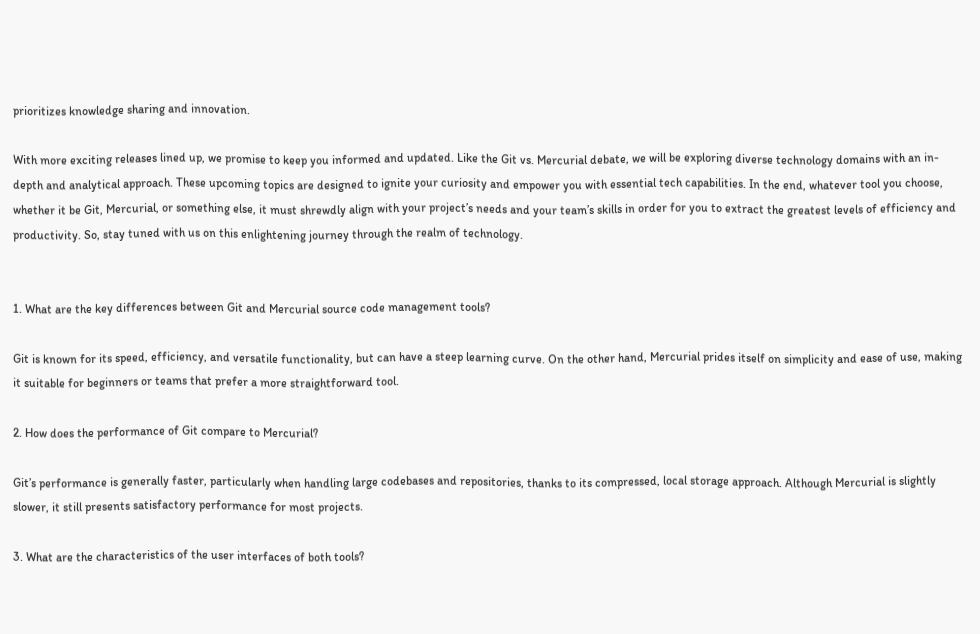prioritizes knowledge sharing and innovation.

With more exciting releases lined up, we promise to keep you informed and updated. Like the Git vs. Mercurial debate, we will be exploring diverse technology domains with an in-depth and analytical approach. These upcoming topics are designed to ignite your curiosity and empower you with essential tech capabilities. In the end, whatever tool you choose, whether it be Git, Mercurial, or something else, it must shrewdly align with your project’s needs and your team’s skills in order for you to extract the greatest levels of efficiency and productivity. So, stay tuned with us on this enlightening journey through the realm of technology.


1. What are the key differences between Git and Mercurial source code management tools?

Git is known for its speed, efficiency, and versatile functionality, but can have a steep learning curve. On the other hand, Mercurial prides itself on simplicity and ease of use, making it suitable for beginners or teams that prefer a more straightforward tool.

2. How does the performance of Git compare to Mercurial?

Git’s performance is generally faster, particularly when handling large codebases and repositories, thanks to its compressed, local storage approach. Although Mercurial is slightly slower, it still presents satisfactory performance for most projects.

3. What are the characteristics of the user interfaces of both tools?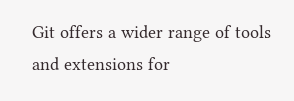Git offers a wider range of tools and extensions for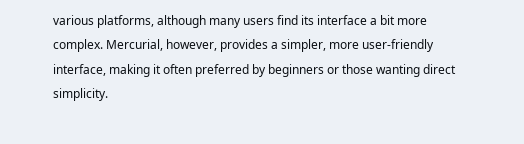various platforms, although many users find its interface a bit more complex. Mercurial, however, provides a simpler, more user-friendly interface, making it often preferred by beginners or those wanting direct simplicity.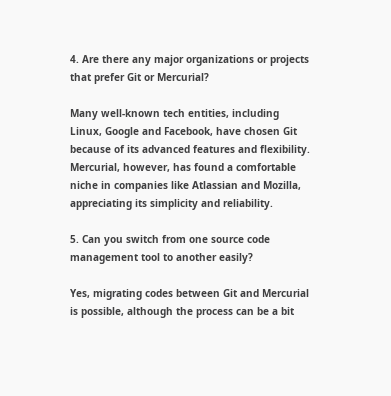4. Are there any major organizations or projects that prefer Git or Mercurial?

Many well-known tech entities, including Linux, Google and Facebook, have chosen Git because of its advanced features and flexibility. Mercurial, however, has found a comfortable niche in companies like Atlassian and Mozilla, appreciating its simplicity and reliability.

5. Can you switch from one source code management tool to another easily?

Yes, migrating codes between Git and Mercurial is possible, although the process can be a bit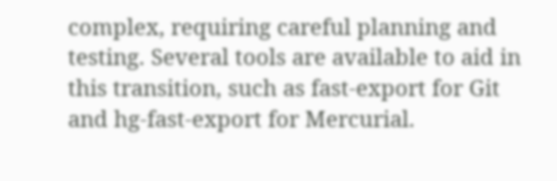complex, requiring careful planning and testing. Several tools are available to aid in this transition, such as fast-export for Git and hg-fast-export for Mercurial.